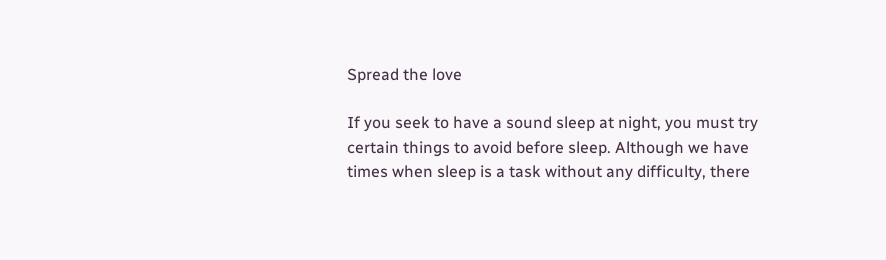Spread the love

If you seek to have a sound sleep at night, you must try certain things to avoid before sleep. Although we have times when sleep is a task without any difficulty, there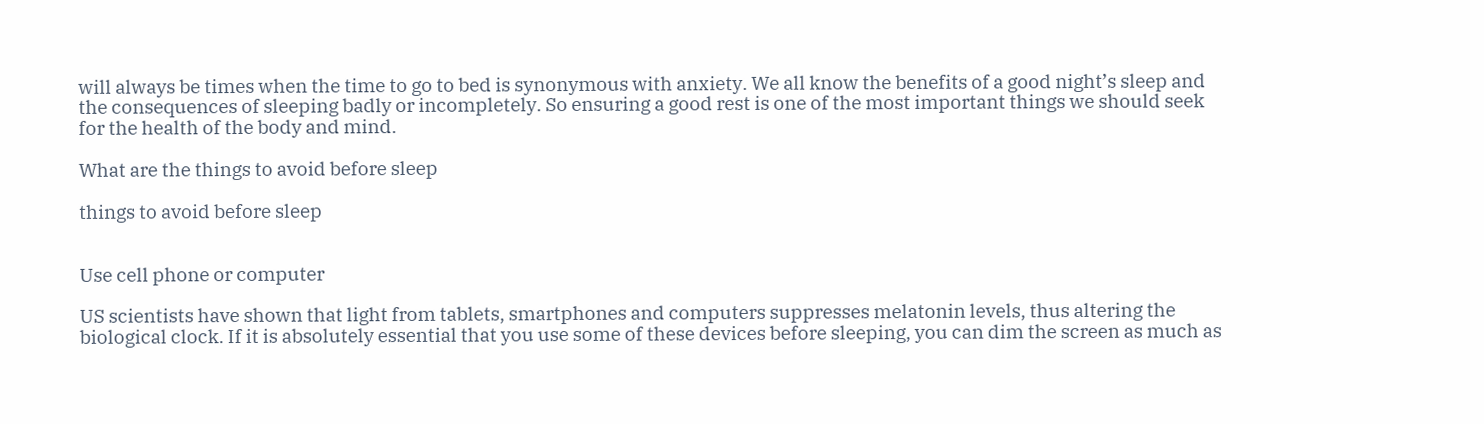will always be times when the time to go to bed is synonymous with anxiety. We all know the benefits of a good night’s sleep and the consequences of sleeping badly or incompletely. So ensuring a good rest is one of the most important things we should seek for the health of the body and mind.

What are the things to avoid before sleep

things to avoid before sleep


Use cell phone or computer

US scientists have shown that light from tablets, smartphones and computers suppresses melatonin levels, thus altering the biological clock. If it is absolutely essential that you use some of these devices before sleeping, you can dim the screen as much as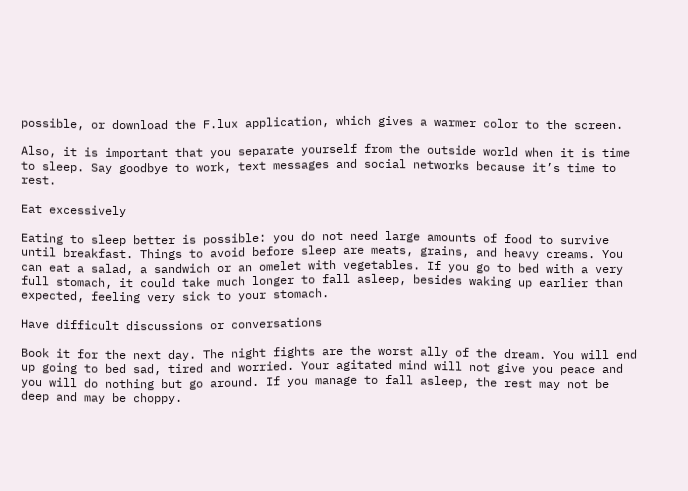possible, or download the F.lux application, which gives a warmer color to the screen.

Also, it is important that you separate yourself from the outside world when it is time to sleep. Say goodbye to work, text messages and social networks because it’s time to rest.

Eat excessively

Eating to sleep better is possible: you do not need large amounts of food to survive until breakfast. Things to avoid before sleep are meats, grains, and heavy creams. You can eat a salad, a sandwich or an omelet with vegetables. If you go to bed with a very full stomach, it could take much longer to fall asleep, besides waking up earlier than expected, feeling very sick to your stomach.

Have difficult discussions or conversations

Book it for the next day. The night fights are the worst ally of the dream. You will end up going to bed sad, tired and worried. Your agitated mind will not give you peace and you will do nothing but go around. If you manage to fall asleep, the rest may not be deep and may be choppy.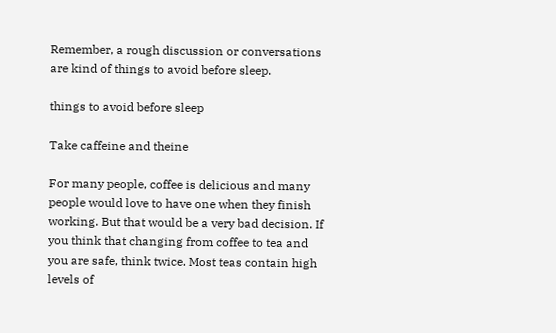Remember, a rough discussion or conversations are kind of things to avoid before sleep.

things to avoid before sleep

Take caffeine and theine

For many people, coffee is delicious and many people would love to have one when they finish working. But that would be a very bad decision. If you think that changing from coffee to tea and you are safe, think twice. Most teas contain high levels of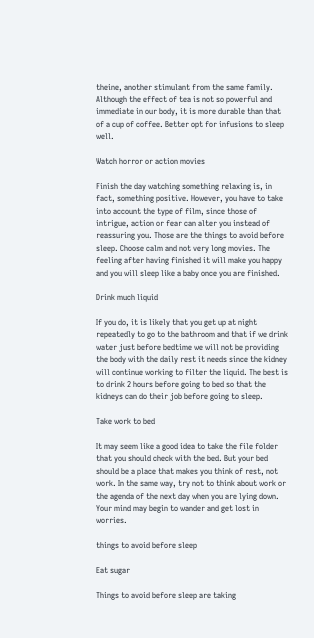theine, another stimulant from the same family. Although the effect of tea is not so powerful and immediate in our body, it is more durable than that of a cup of coffee. Better opt for infusions to sleep well.

Watch horror or action movies

Finish the day watching something relaxing is, in fact, something positive. However, you have to take into account the type of film, since those of intrigue, action or fear can alter you instead of reassuring you. Those are the things to avoid before sleep. Choose calm and not very long movies. The feeling after having finished it will make you happy and you will sleep like a baby once you are finished.

Drink much liquid

If you do, it is likely that you get up at night repeatedly to go to the bathroom and that if we drink water just before bedtime we will not be providing the body with the daily rest it needs since the kidney will continue working to filter the liquid. The best is to drink 2 hours before going to bed so that the kidneys can do their job before going to sleep.

Take work to bed

It may seem like a good idea to take the file folder that you should check with the bed. But your bed should be a place that makes you think of rest, not work. In the same way, try not to think about work or the agenda of the next day when you are lying down. Your mind may begin to wander and get lost in worries.

things to avoid before sleep

Eat sugar

Things to avoid before sleep are taking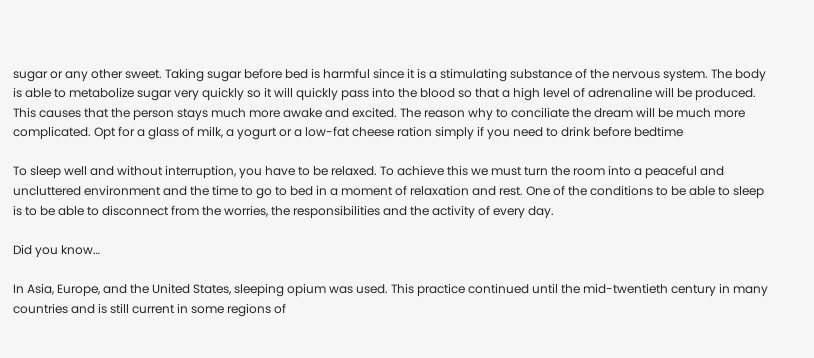sugar or any other sweet. Taking sugar before bed is harmful since it is a stimulating substance of the nervous system. The body is able to metabolize sugar very quickly so it will quickly pass into the blood so that a high level of adrenaline will be produced. This causes that the person stays much more awake and excited. The reason why to conciliate the dream will be much more complicated. Opt for a glass of milk, a yogurt or a low-fat cheese ration simply if you need to drink before bedtime

To sleep well and without interruption, you have to be relaxed. To achieve this we must turn the room into a peaceful and uncluttered environment and the time to go to bed in a moment of relaxation and rest. One of the conditions to be able to sleep is to be able to disconnect from the worries, the responsibilities and the activity of every day.

Did you know…

In Asia, Europe, and the United States, sleeping opium was used. This practice continued until the mid-twentieth century in many countries and is still current in some regions of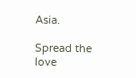Asia.

Spread the love